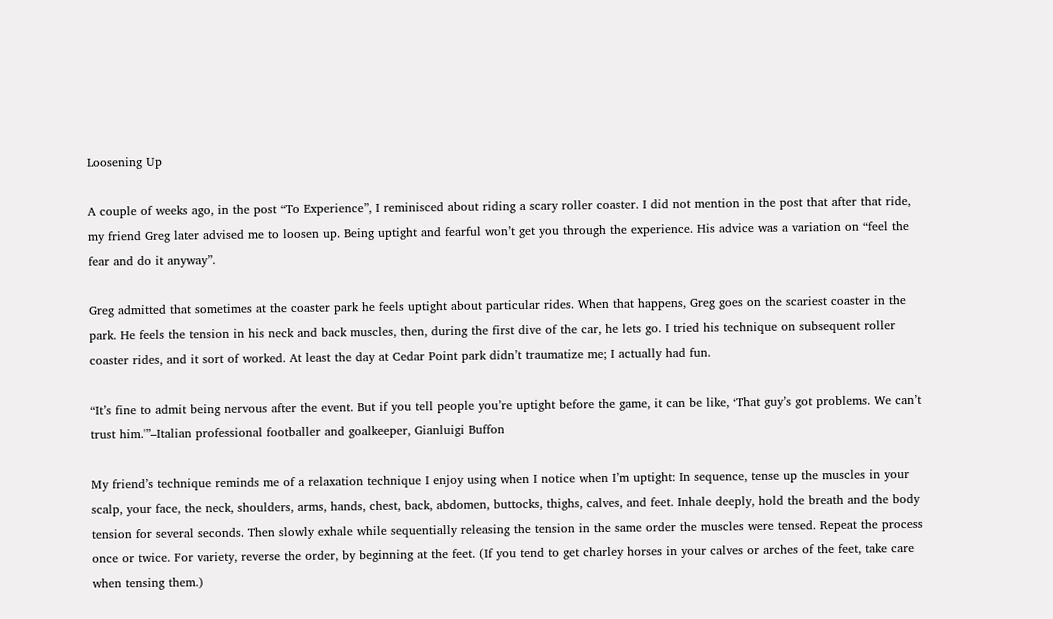Loosening Up

A couple of weeks ago, in the post “To Experience”, I reminisced about riding a scary roller coaster. I did not mention in the post that after that ride, my friend Greg later advised me to loosen up. Being uptight and fearful won’t get you through the experience. His advice was a variation on “feel the fear and do it anyway”.

Greg admitted that sometimes at the coaster park he feels uptight about particular rides. When that happens, Greg goes on the scariest coaster in the park. He feels the tension in his neck and back muscles, then, during the first dive of the car, he lets go. I tried his technique on subsequent roller coaster rides, and it sort of worked. At least the day at Cedar Point park didn’t traumatize me; I actually had fun.

“It’s fine to admit being nervous after the event. But if you tell people you’re uptight before the game, it can be like, ‘That guy’s got problems. We can’t trust him.'”–Italian professional footballer and goalkeeper, Gianluigi Buffon

My friend’s technique reminds me of a relaxation technique I enjoy using when I notice when I’m uptight: In sequence, tense up the muscles in your scalp, your face, the neck, shoulders, arms, hands, chest, back, abdomen, buttocks, thighs, calves, and feet. Inhale deeply, hold the breath and the body tension for several seconds. Then slowly exhale while sequentially releasing the tension in the same order the muscles were tensed. Repeat the process once or twice. For variety, reverse the order, by beginning at the feet. (If you tend to get charley horses in your calves or arches of the feet, take care when tensing them.)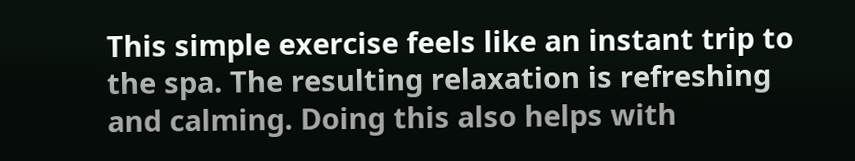This simple exercise feels like an instant trip to the spa. The resulting relaxation is refreshing and calming. Doing this also helps with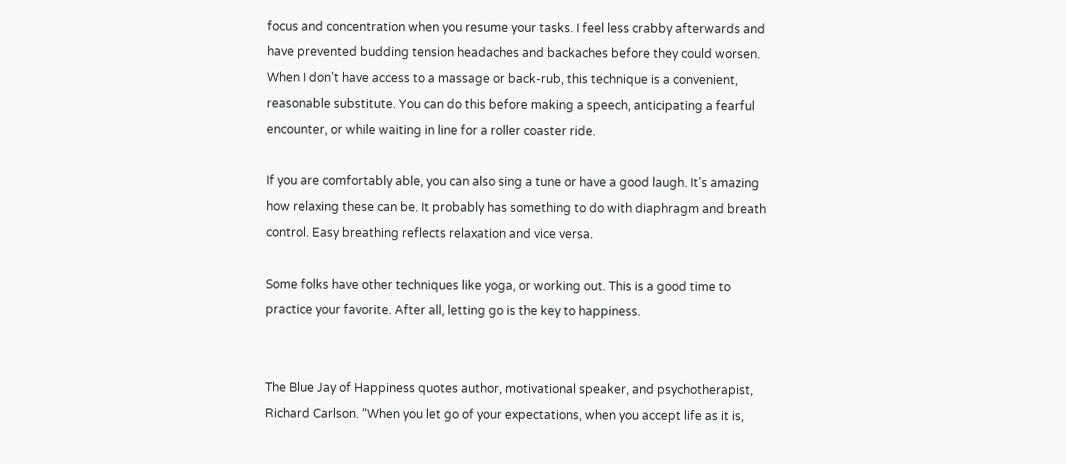focus and concentration when you resume your tasks. I feel less crabby afterwards and have prevented budding tension headaches and backaches before they could worsen. When I don’t have access to a massage or back-rub, this technique is a convenient, reasonable substitute. You can do this before making a speech, anticipating a fearful encounter, or while waiting in line for a roller coaster ride.

If you are comfortably able, you can also sing a tune or have a good laugh. It’s amazing how relaxing these can be. It probably has something to do with diaphragm and breath control. Easy breathing reflects relaxation and vice versa.

Some folks have other techniques like yoga, or working out. This is a good time to practice your favorite. After all, letting go is the key to happiness.


The Blue Jay of Happiness quotes author, motivational speaker, and psychotherapist, Richard Carlson. “When you let go of your expectations, when you accept life as it is,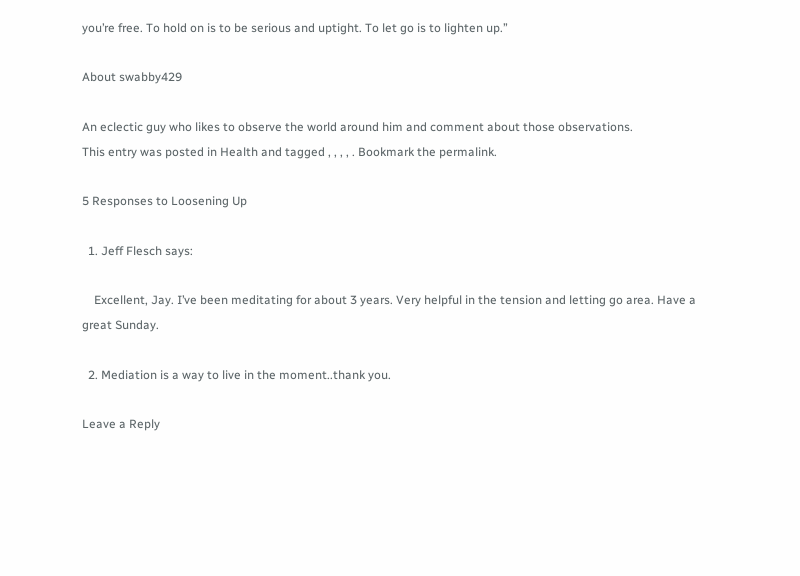you’re free. To hold on is to be serious and uptight. To let go is to lighten up.”

About swabby429

An eclectic guy who likes to observe the world around him and comment about those observations.
This entry was posted in Health and tagged , , , , . Bookmark the permalink.

5 Responses to Loosening Up

  1. Jeff Flesch says:

    Excellent, Jay. I’ve been meditating for about 3 years. Very helpful in the tension and letting go area. Have a great Sunday.

  2. Mediation is a way to live in the moment..thank you.

Leave a Reply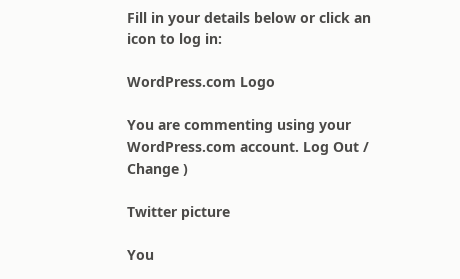Fill in your details below or click an icon to log in:

WordPress.com Logo

You are commenting using your WordPress.com account. Log Out /  Change )

Twitter picture

You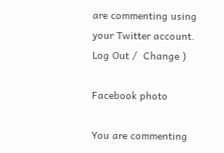are commenting using your Twitter account. Log Out /  Change )

Facebook photo

You are commenting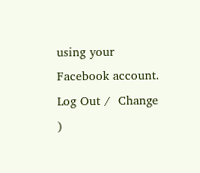using your Facebook account. Log Out /  Change )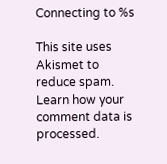Connecting to %s

This site uses Akismet to reduce spam. Learn how your comment data is processed.